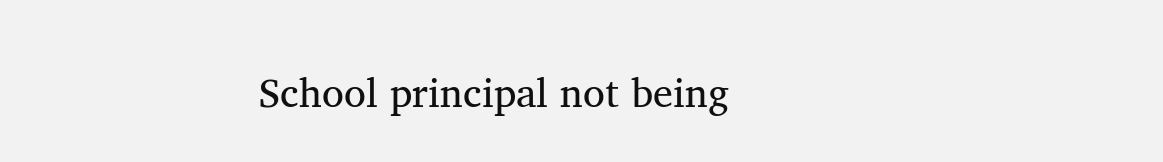School principal not being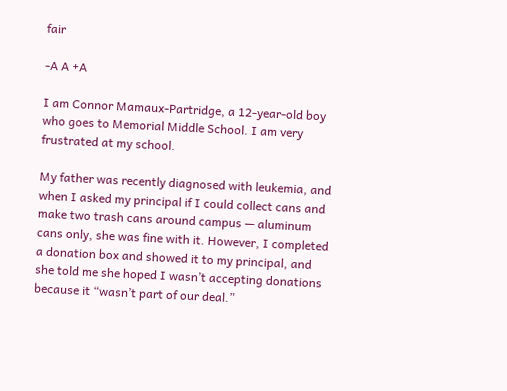fair

-A A +A

I am Connor Mamaux-Partridge, a 12-year-old boy who goes to Memorial Middle School. I am very frustrated at my school.

My father was recently diagnosed with leukemia, and when I asked my principal if I could collect cans and make two trash cans around campus — aluminum cans only, she was fine with it. However, I completed a donation box and showed it to my principal, and she told me she hoped I wasn’t accepting donations because it “wasn’t part of our deal.”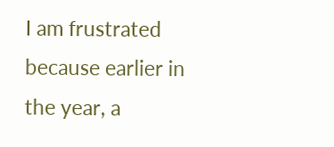I am frustrated because earlier in the year, a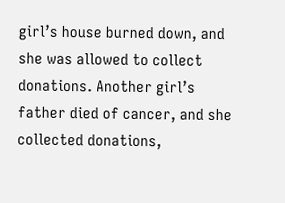girl’s house burned down, and she was allowed to collect donations. Another girl’s father died of cancer, and she collected donations,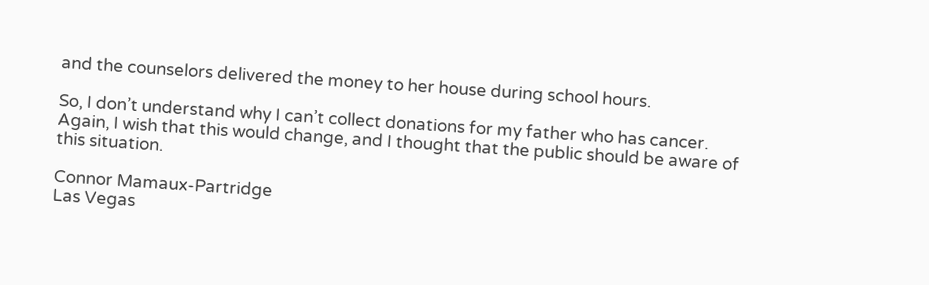and the counselors delivered the money to her house during school hours.

So, I don’t understand why I can’t collect donations for my father who has cancer. Again, I wish that this would change, and I thought that the public should be aware of this situation.

Connor Mamaux-Partridge
Las Vegas